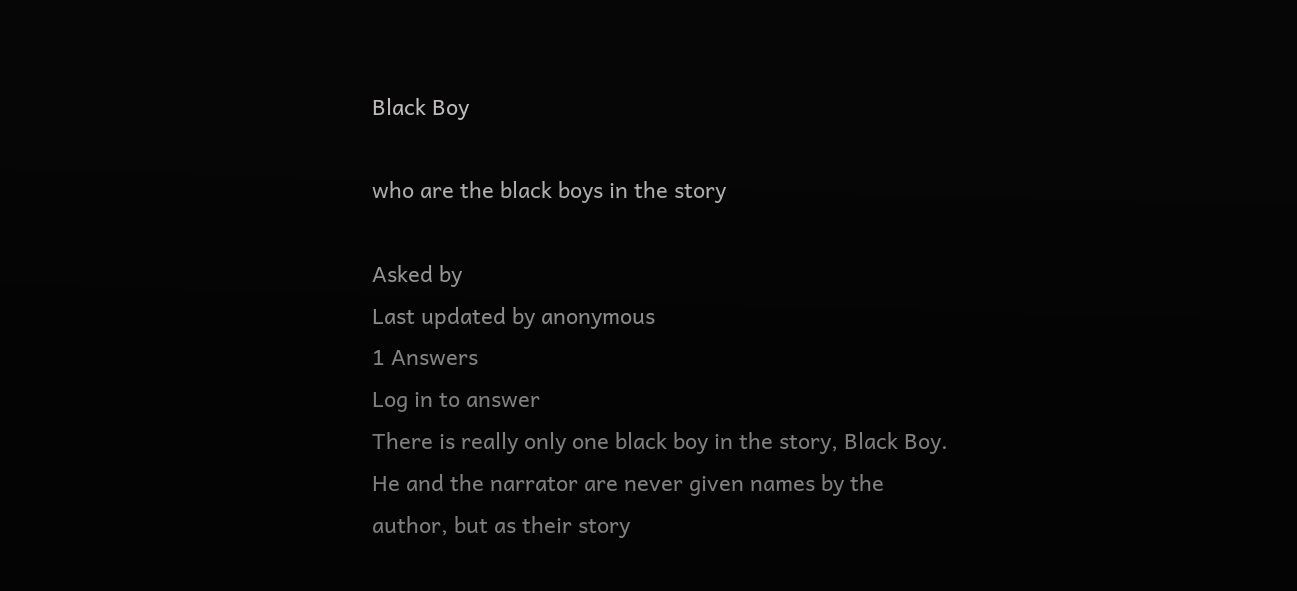Black Boy

who are the black boys in the story

Asked by
Last updated by anonymous
1 Answers
Log in to answer
There is really only one black boy in the story, Black Boy. He and the narrator are never given names by the author, but as their story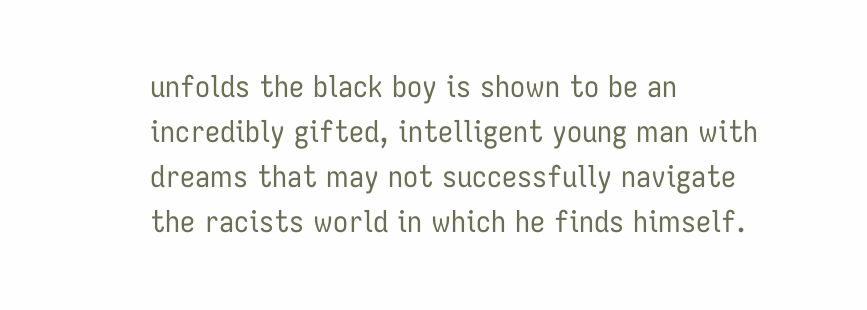unfolds the black boy is shown to be an incredibly gifted, intelligent young man with dreams that may not successfully navigate the racists world in which he finds himself.